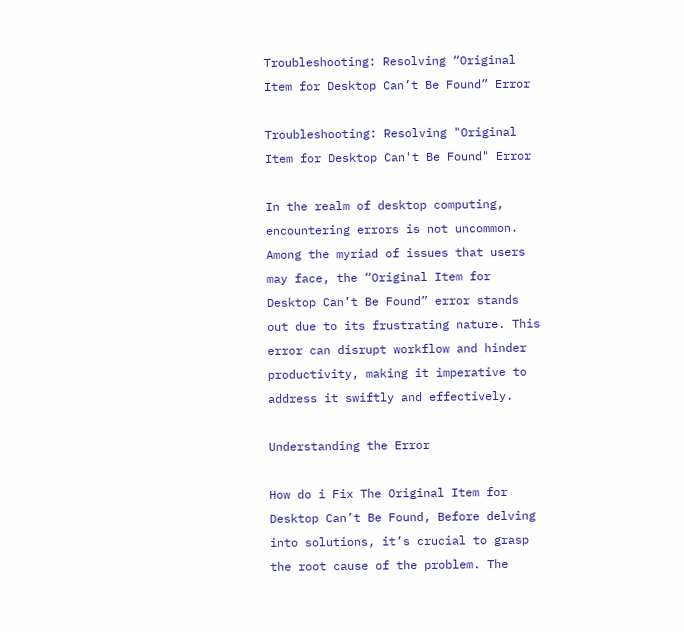Troubleshooting: Resolving “Original Item for Desktop Can’t Be Found” Error

Troubleshooting: Resolving "Original Item for Desktop Can't Be Found" Error

In the realm of desktop computing, encountering errors is not uncommon. Among the myriad of issues that users may face, the “Original Item for Desktop Can’t Be Found” error stands out due to its frustrating nature. This error can disrupt workflow and hinder productivity, making it imperative to address it swiftly and effectively.

Understanding the Error

How do i Fix The Original Item for Desktop Can’t Be Found, Before delving into solutions, it’s crucial to grasp the root cause of the problem. The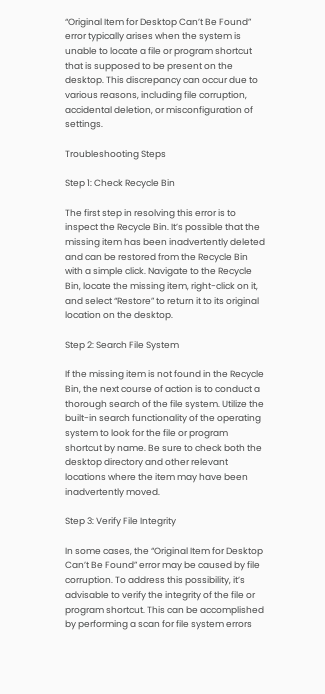“Original Item for Desktop Can’t Be Found” error typically arises when the system is unable to locate a file or program shortcut that is supposed to be present on the desktop. This discrepancy can occur due to various reasons, including file corruption, accidental deletion, or misconfiguration of settings.

Troubleshooting Steps

Step 1: Check Recycle Bin

The first step in resolving this error is to inspect the Recycle Bin. It’s possible that the missing item has been inadvertently deleted and can be restored from the Recycle Bin with a simple click. Navigate to the Recycle Bin, locate the missing item, right-click on it, and select “Restore” to return it to its original location on the desktop.

Step 2: Search File System

If the missing item is not found in the Recycle Bin, the next course of action is to conduct a thorough search of the file system. Utilize the built-in search functionality of the operating system to look for the file or program shortcut by name. Be sure to check both the desktop directory and other relevant locations where the item may have been inadvertently moved.

Step 3: Verify File Integrity

In some cases, the “Original Item for Desktop Can’t Be Found” error may be caused by file corruption. To address this possibility, it’s advisable to verify the integrity of the file or program shortcut. This can be accomplished by performing a scan for file system errors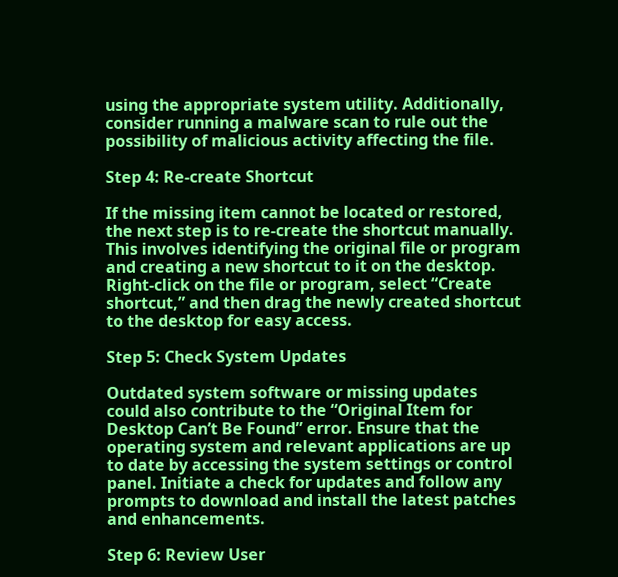using the appropriate system utility. Additionally, consider running a malware scan to rule out the possibility of malicious activity affecting the file.

Step 4: Re-create Shortcut

If the missing item cannot be located or restored, the next step is to re-create the shortcut manually. This involves identifying the original file or program and creating a new shortcut to it on the desktop. Right-click on the file or program, select “Create shortcut,” and then drag the newly created shortcut to the desktop for easy access.

Step 5: Check System Updates

Outdated system software or missing updates could also contribute to the “Original Item for Desktop Can’t Be Found” error. Ensure that the operating system and relevant applications are up to date by accessing the system settings or control panel. Initiate a check for updates and follow any prompts to download and install the latest patches and enhancements.

Step 6: Review User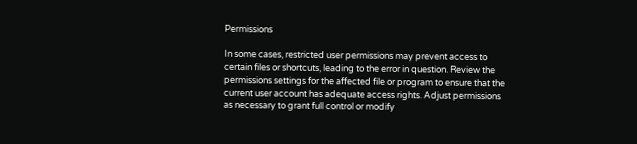Permissions

In some cases, restricted user permissions may prevent access to certain files or shortcuts, leading to the error in question. Review the permissions settings for the affected file or program to ensure that the current user account has adequate access rights. Adjust permissions as necessary to grant full control or modify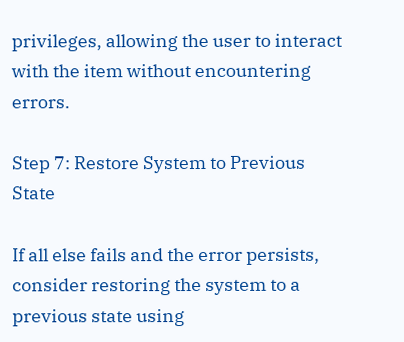privileges, allowing the user to interact with the item without encountering errors.

Step 7: Restore System to Previous State

If all else fails and the error persists, consider restoring the system to a previous state using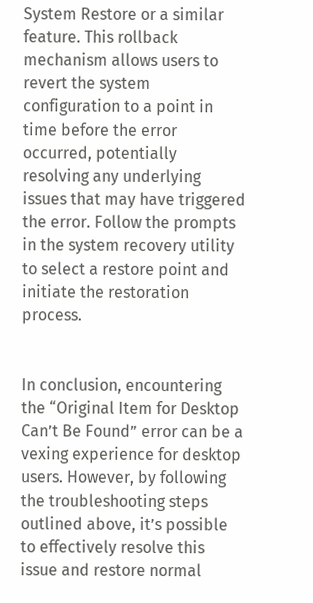System Restore or a similar feature. This rollback mechanism allows users to revert the system configuration to a point in time before the error occurred, potentially resolving any underlying issues that may have triggered the error. Follow the prompts in the system recovery utility to select a restore point and initiate the restoration process.


In conclusion, encountering the “Original Item for Desktop Can’t Be Found” error can be a vexing experience for desktop users. However, by following the troubleshooting steps outlined above, it’s possible to effectively resolve this issue and restore normal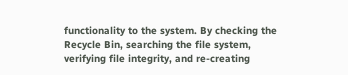functionality to the system. By checking the Recycle Bin, searching the file system, verifying file integrity, and re-creating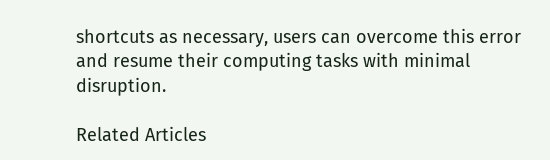shortcuts as necessary, users can overcome this error and resume their computing tasks with minimal disruption.

Related Articles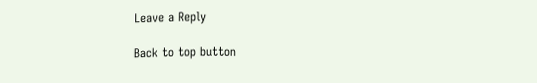Leave a Reply

Back to top button